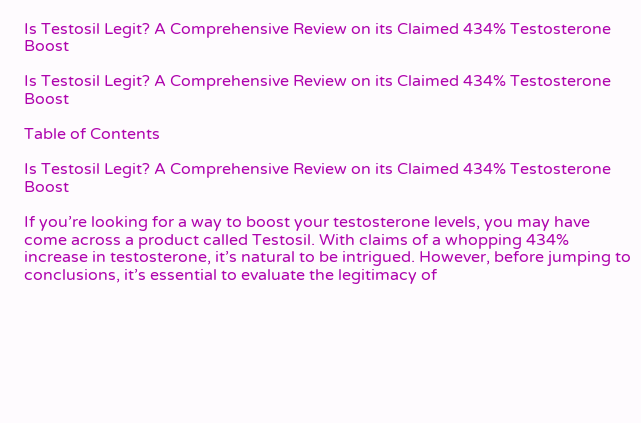Is Testosil Legit? A Comprehensive Review on its Claimed 434% Testosterone Boost

Is Testosil Legit? A Comprehensive Review on its Claimed 434% Testosterone Boost

Table of Contents

Is Testosil Legit? A Comprehensive Review on its Claimed 434% Testosterone Boost

If you’re looking for a way to boost your testosterone levels, you may have come across a product called Testosil. With claims of a whopping 434% increase in testosterone, it’s natural to be intrigued. However, before jumping to conclusions, it’s essential to evaluate the legitimacy of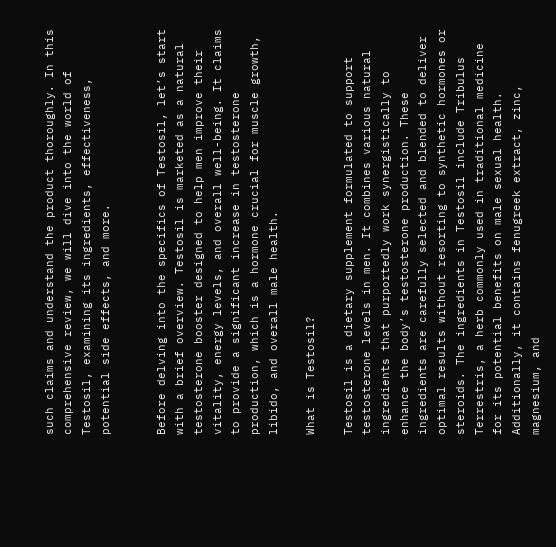such claims and understand the product thoroughly. In this comprehensive review, we will dive into the world of Testosil, examining its ingredients, effectiveness, potential side effects, and more.


Before delving into the specifics of Testosil, let’s start with a brief overview. Testosil is marketed as a natural testosterone booster designed to help men improve their vitality, energy levels, and overall well-being. It claims to provide a significant increase in testosterone production, which is a hormone crucial for muscle growth, libido, and overall male health.

What is Testosil?

Testosil is a dietary supplement formulated to support testosterone levels in men. It combines various natural ingredients that purportedly work synergistically to enhance the body’s testosterone production. These ingredients are carefully selected and blended to deliver optimal results without resorting to synthetic hormones or steroids. The ingredients in Testosil include Tribulus Terrestris, a herb commonly used in traditional medicine for its potential benefits on male sexual health. Additionally, it contains fenugreek extract, zinc, magnesium, and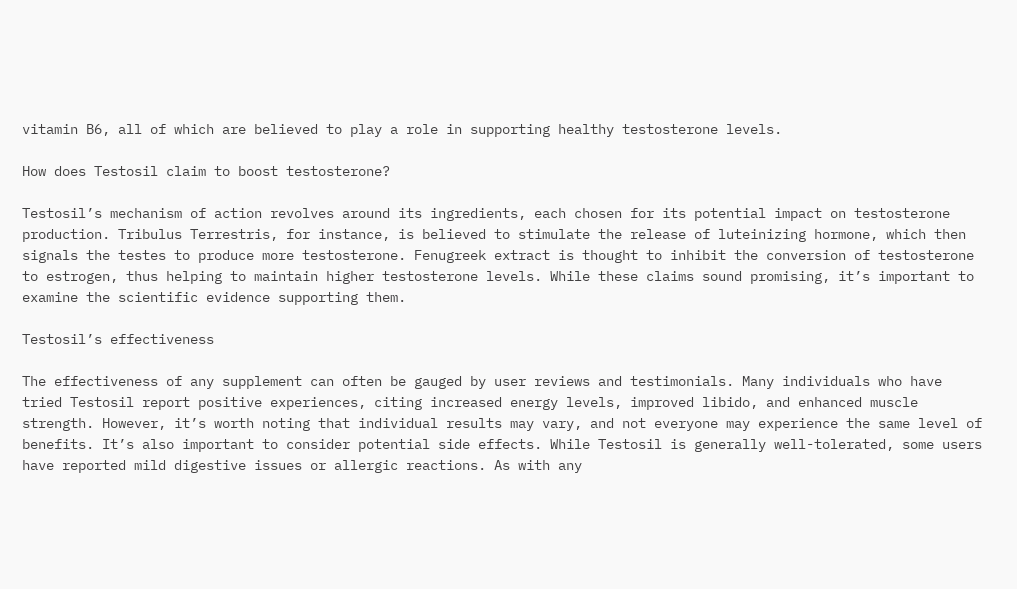vitamin B6, all of which are believed to play a role in supporting healthy testosterone levels.

How does Testosil claim to boost testosterone?

Testosil’s mechanism of action revolves around its ingredients, each chosen for its potential impact on testosterone production. Tribulus Terrestris, for instance, is believed to stimulate the release of luteinizing hormone, which then signals the testes to produce more testosterone. Fenugreek extract is thought to inhibit the conversion of testosterone to estrogen, thus helping to maintain higher testosterone levels. While these claims sound promising, it’s important to examine the scientific evidence supporting them.

Testosil’s effectiveness

The effectiveness of any supplement can often be gauged by user reviews and testimonials. Many individuals who have tried Testosil report positive experiences, citing increased energy levels, improved libido, and enhanced muscle strength. However, it’s worth noting that individual results may vary, and not everyone may experience the same level of benefits. It’s also important to consider potential side effects. While Testosil is generally well-tolerated, some users have reported mild digestive issues or allergic reactions. As with any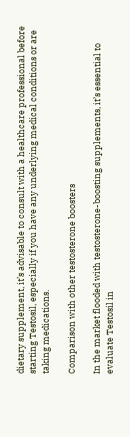dietary supplement, it’s advisable to consult with a healthcare professional before starting Testosil, especially if you have any underlying medical conditions or are taking medications.

Comparison with other testosterone boosters

In the market flooded with testosterone-boosting supplements, it’s essential to evaluate Testosil in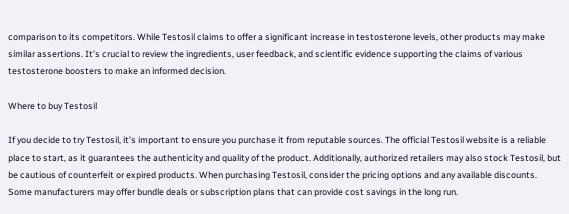comparison to its competitors. While Testosil claims to offer a significant increase in testosterone levels, other products may make similar assertions. It’s crucial to review the ingredients, user feedback, and scientific evidence supporting the claims of various testosterone boosters to make an informed decision.

Where to buy Testosil

If you decide to try Testosil, it’s important to ensure you purchase it from reputable sources. The official Testosil website is a reliable place to start, as it guarantees the authenticity and quality of the product. Additionally, authorized retailers may also stock Testosil, but be cautious of counterfeit or expired products. When purchasing Testosil, consider the pricing options and any available discounts. Some manufacturers may offer bundle deals or subscription plans that can provide cost savings in the long run.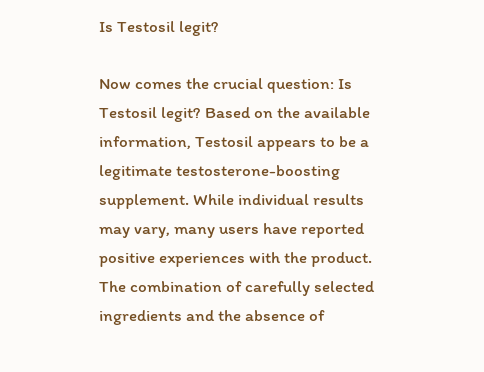Is Testosil legit?

Now comes the crucial question: Is Testosil legit? Based on the available information, Testosil appears to be a legitimate testosterone-boosting supplement. While individual results may vary, many users have reported positive experiences with the product. The combination of carefully selected ingredients and the absence of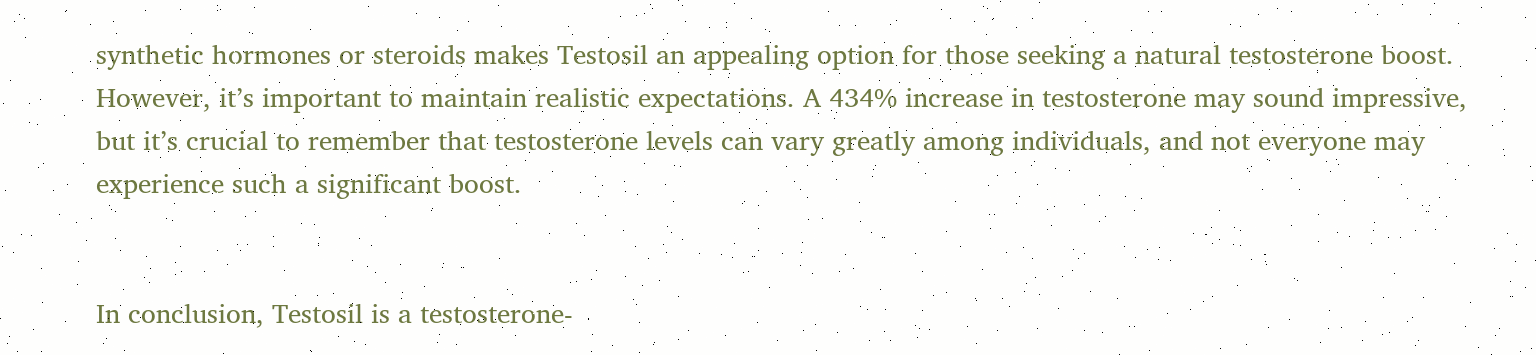synthetic hormones or steroids makes Testosil an appealing option for those seeking a natural testosterone boost. However, it’s important to maintain realistic expectations. A 434% increase in testosterone may sound impressive, but it’s crucial to remember that testosterone levels can vary greatly among individuals, and not everyone may experience such a significant boost.


In conclusion, Testosil is a testosterone-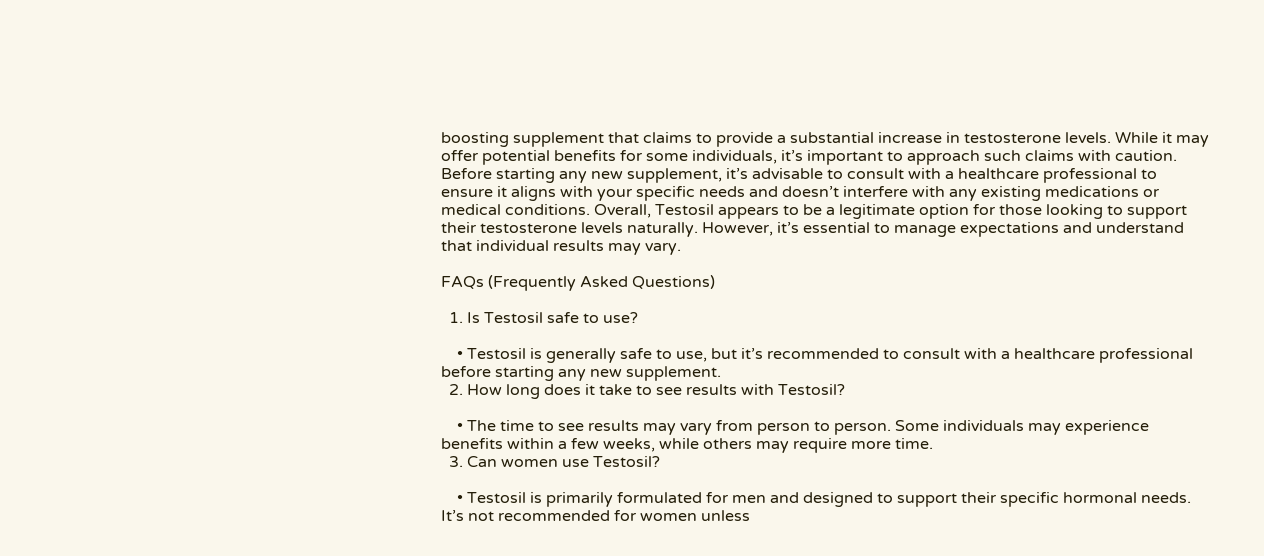boosting supplement that claims to provide a substantial increase in testosterone levels. While it may offer potential benefits for some individuals, it’s important to approach such claims with caution. Before starting any new supplement, it’s advisable to consult with a healthcare professional to ensure it aligns with your specific needs and doesn’t interfere with any existing medications or medical conditions. Overall, Testosil appears to be a legitimate option for those looking to support their testosterone levels naturally. However, it’s essential to manage expectations and understand that individual results may vary.

FAQs (Frequently Asked Questions)

  1. Is Testosil safe to use?

    • Testosil is generally safe to use, but it’s recommended to consult with a healthcare professional before starting any new supplement.
  2. How long does it take to see results with Testosil?

    • The time to see results may vary from person to person. Some individuals may experience benefits within a few weeks, while others may require more time.
  3. Can women use Testosil?

    • Testosil is primarily formulated for men and designed to support their specific hormonal needs. It’s not recommended for women unless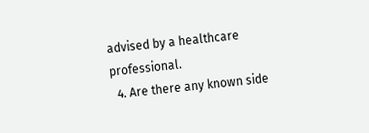advised by a healthcare professional.
  4. Are there any known side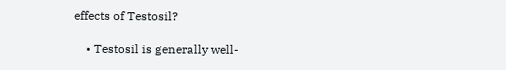effects of Testosil?

    • Testosil is generally well-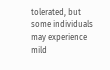tolerated, but some individuals may experience mild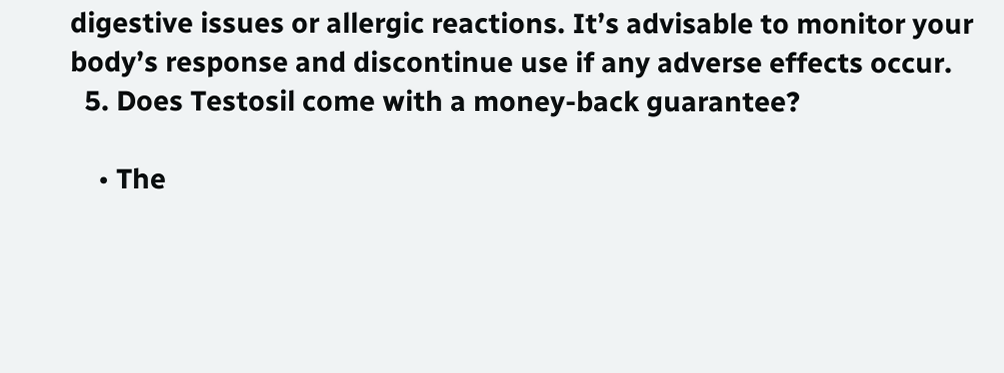digestive issues or allergic reactions. It’s advisable to monitor your body’s response and discontinue use if any adverse effects occur.
  5. Does Testosil come with a money-back guarantee?

    • The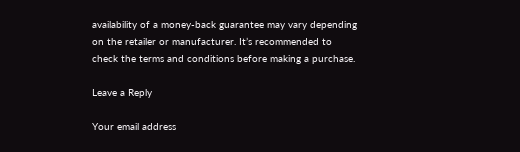availability of a money-back guarantee may vary depending on the retailer or manufacturer. It’s recommended to check the terms and conditions before making a purchase.

Leave a Reply

Your email address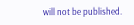will not be published.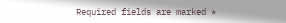Required fields are marked *